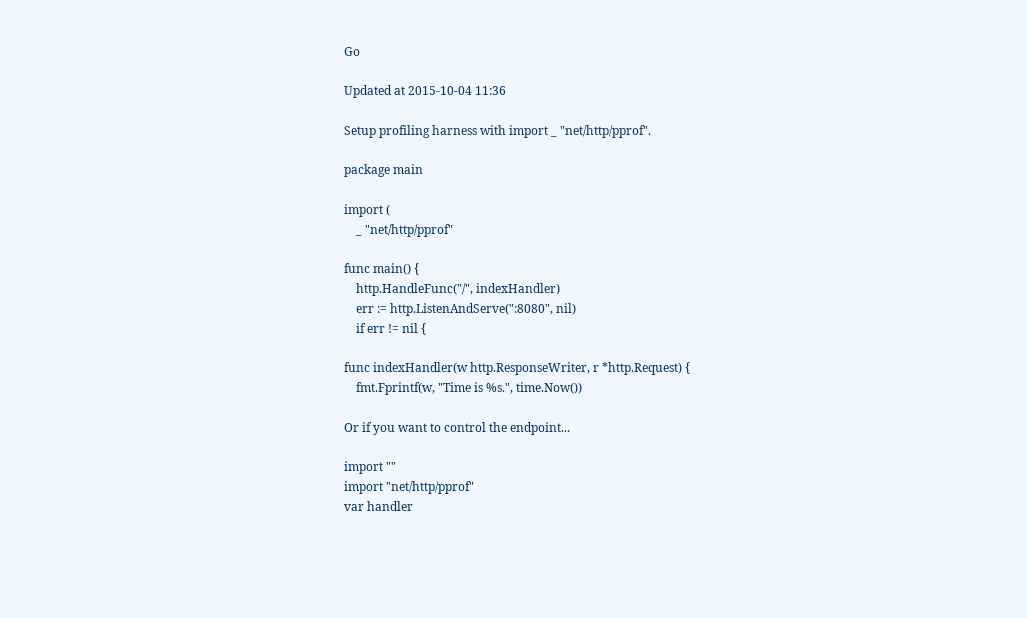Go

Updated at 2015-10-04 11:36

Setup profiling harness with import _ "net/http/pprof".

package main

import (
    _ "net/http/pprof"

func main() {
    http.HandleFunc("/", indexHandler)
    err := http.ListenAndServe(":8080", nil)
    if err != nil {

func indexHandler(w http.ResponseWriter, r *http.Request) {
    fmt.Fprintf(w, "Time is %s.", time.Now())

Or if you want to control the endpoint...

import ""
import "net/http/pprof"
var handler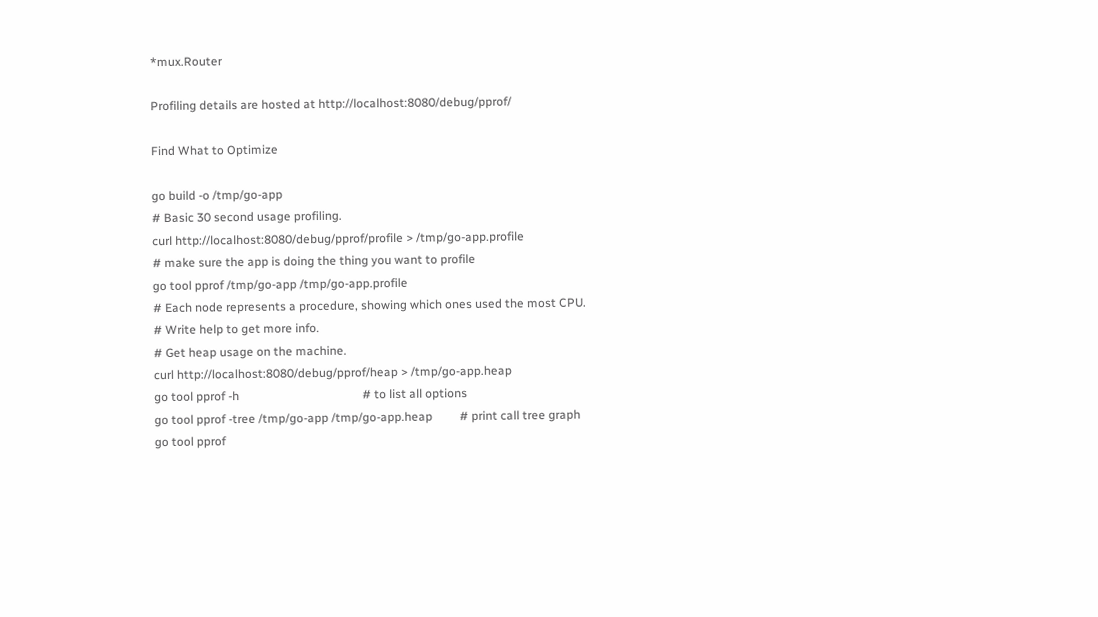*mux.Router

Profiling details are hosted at http://localhost:8080/debug/pprof/

Find What to Optimize

go build -o /tmp/go-app
# Basic 30 second usage profiling.
curl http://localhost:8080/debug/pprof/profile > /tmp/go-app.profile
# make sure the app is doing the thing you want to profile
go tool pprof /tmp/go-app /tmp/go-app.profile
# Each node represents a procedure, showing which ones used the most CPU.
# Write help to get more info.
# Get heap usage on the machine.
curl http://localhost:8080/debug/pprof/heap > /tmp/go-app.heap
go tool pprof -h                                         # to list all options
go tool pprof -tree /tmp/go-app /tmp/go-app.heap         # print call tree graph
go tool pprof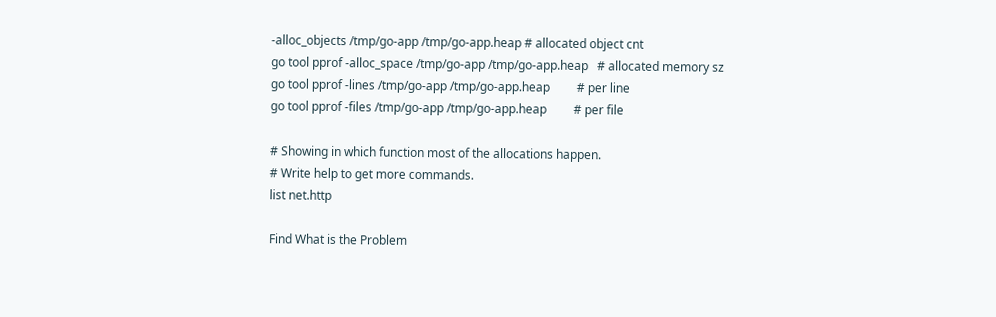-alloc_objects /tmp/go-app /tmp/go-app.heap # allocated object cnt
go tool pprof -alloc_space /tmp/go-app /tmp/go-app.heap   # allocated memory sz
go tool pprof -lines /tmp/go-app /tmp/go-app.heap         # per line
go tool pprof -files /tmp/go-app /tmp/go-app.heap         # per file

# Showing in which function most of the allocations happen.
# Write help to get more commands.
list net.http

Find What is the Problem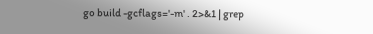go build -gcflags='-m' . 2>&1 | grep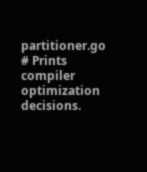partitioner.go
# Prints compiler optimization decisions.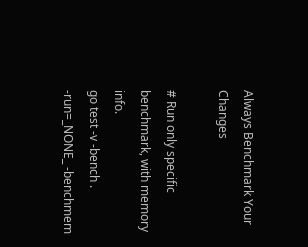Always Benchmark Your Changes

# Run only specific benchmark, with memory info.
go test -v -bench . -run=_NONE_ -benchmem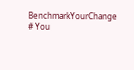BenchmarkYourChange
# You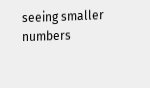seeing smaller numbers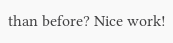than before? Nice work!